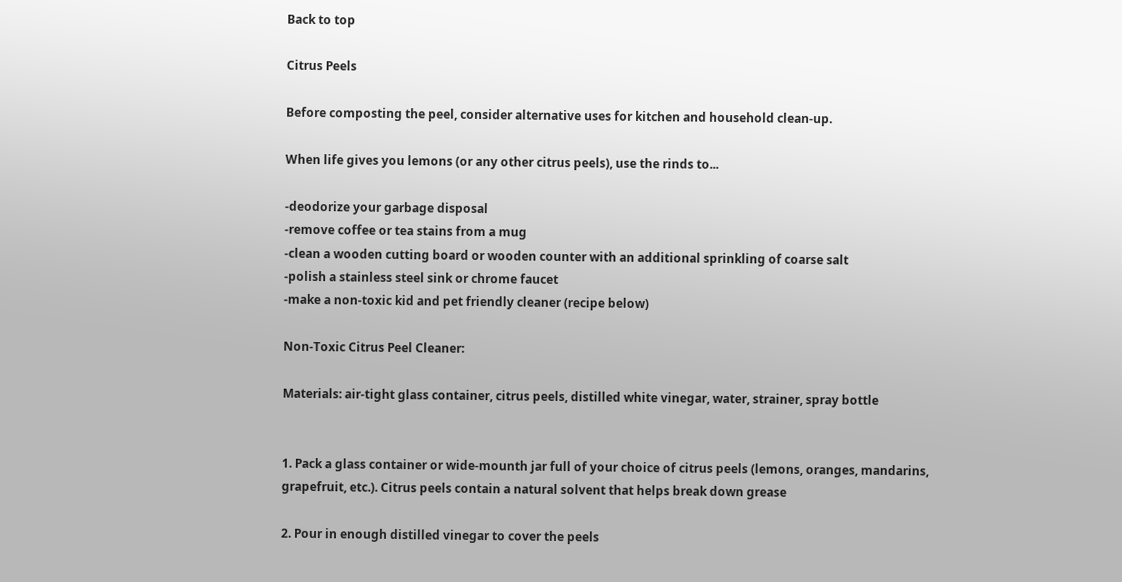Back to top

Citrus Peels

Before composting the peel, consider alternative uses for kitchen and household clean-up.

When life gives you lemons (or any other citrus peels), use the rinds to...

-deodorize your garbage disposal
-remove coffee or tea stains from a mug
-clean a wooden cutting board or wooden counter with an additional sprinkling of coarse salt
-polish a stainless steel sink or chrome faucet
-make a non-toxic kid and pet friendly cleaner (recipe below)

Non-Toxic Citrus Peel Cleaner:

Materials: air-tight glass container, citrus peels, distilled white vinegar, water, strainer, spray bottle


1. Pack a glass container or wide-mounth jar full of your choice of citrus peels (lemons, oranges, mandarins, grapefruit, etc.). Citrus peels contain a natural solvent that helps break down grease

2. Pour in enough distilled vinegar to cover the peels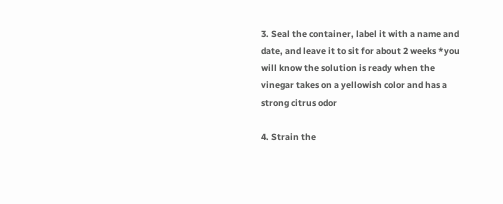3. Seal the container, label it with a name and date, and leave it to sit for about 2 weeks *you will know the solution is ready when the vinegar takes on a yellowish color and has a strong citrus odor

4. Strain the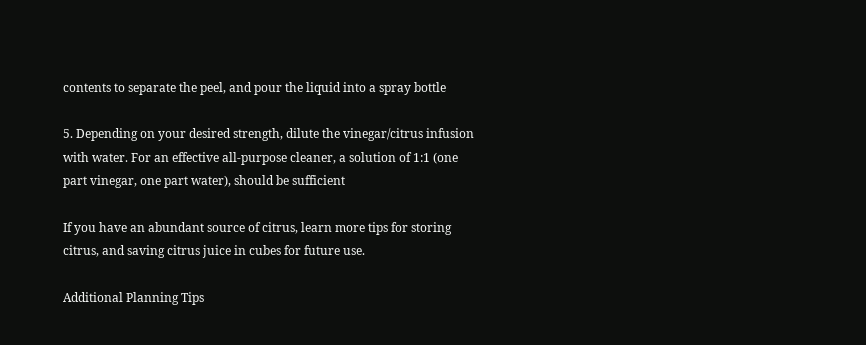contents to separate the peel, and pour the liquid into a spray bottle

5. Depending on your desired strength, dilute the vinegar/citrus infusion with water. For an effective all-purpose cleaner, a solution of 1:1 (one part vinegar, one part water), should be sufficient

If you have an abundant source of citrus, learn more tips for storing citrus, and saving citrus juice in cubes for future use.

Additional Planning Tips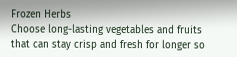Frozen Herbs
Choose long-lasting vegetables and fruits that can stay crisp and fresh for longer so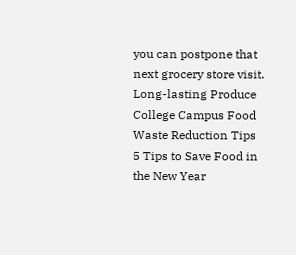you can postpone that next grocery store visit.
Long-lasting Produce
College Campus Food Waste Reduction Tips
5 Tips to Save Food in the New Year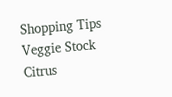Shopping Tips
Veggie Stock
Citrus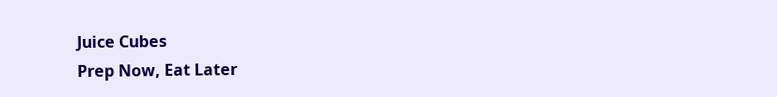Juice Cubes
Prep Now, Eat Later